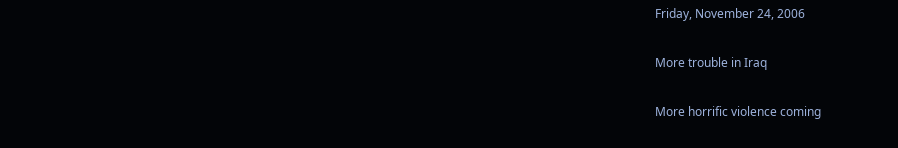Friday, November 24, 2006

More trouble in Iraq

More horrific violence coming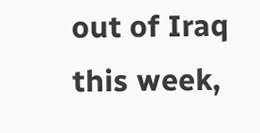out of Iraq this week,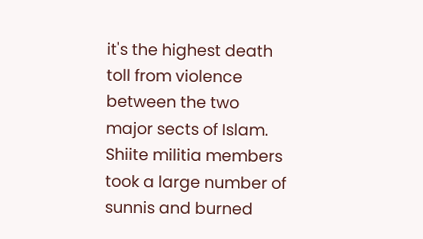it's the highest death toll from violence between the two major sects of Islam. Shiite militia members took a large number of sunnis and burned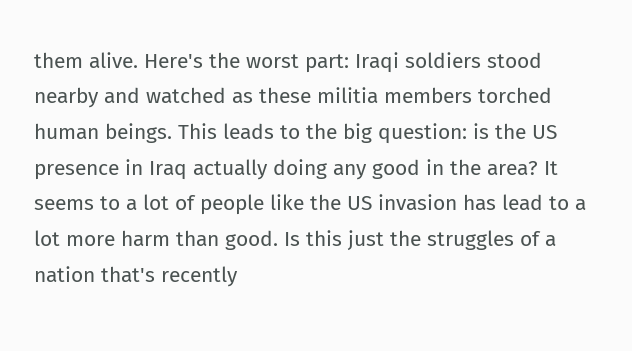them alive. Here's the worst part: Iraqi soldiers stood nearby and watched as these militia members torched human beings. This leads to the big question: is the US presence in Iraq actually doing any good in the area? It seems to a lot of people like the US invasion has lead to a lot more harm than good. Is this just the struggles of a nation that's recently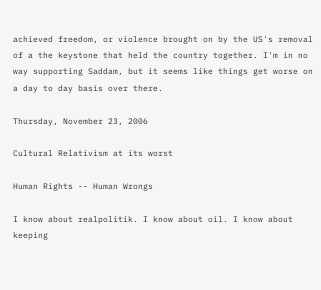achieved freedom, or violence brought on by the US's removal of a the keystone that held the country together. I'm in no way supporting Saddam, but it seems like things get worse on a day to day basis over there.

Thursday, November 23, 2006

Cultural Relativism at its worst

Human Rights -- Human Wrongs

I know about realpolitik. I know about oil. I know about keeping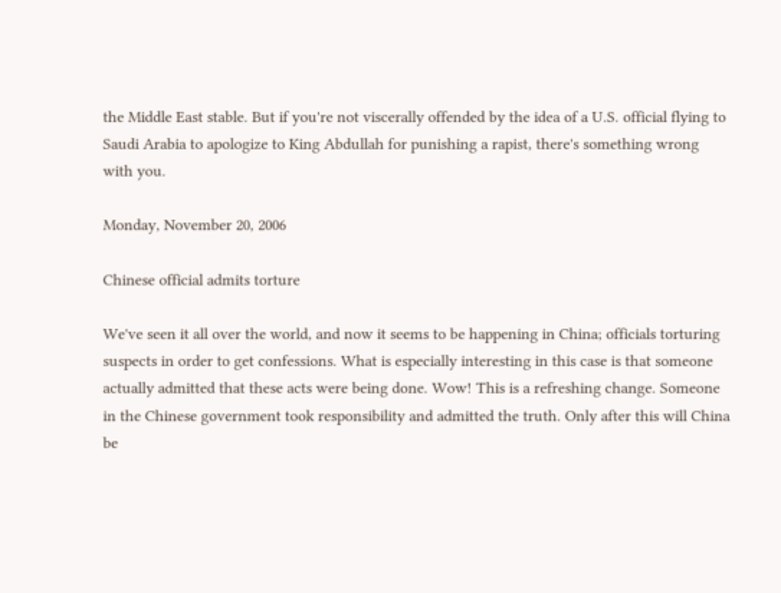the Middle East stable. But if you're not viscerally offended by the idea of a U.S. official flying to Saudi Arabia to apologize to King Abdullah for punishing a rapist, there's something wrong with you.

Monday, November 20, 2006

Chinese official admits torture

We've seen it all over the world, and now it seems to be happening in China; officials torturing suspects in order to get confessions. What is especially interesting in this case is that someone actually admitted that these acts were being done. Wow! This is a refreshing change. Someone in the Chinese government took responsibility and admitted the truth. Only after this will China be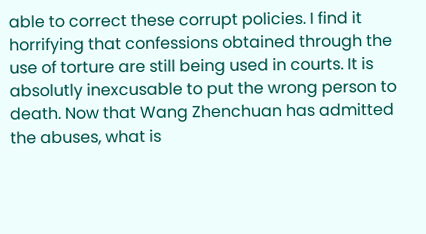able to correct these corrupt policies. I find it horrifying that confessions obtained through the use of torture are still being used in courts. It is absolutly inexcusable to put the wrong person to death. Now that Wang Zhenchuan has admitted the abuses, what is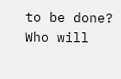to be done? Who will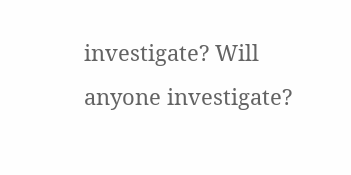investigate? Will anyone investigate?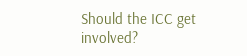Should the ICC get involved?